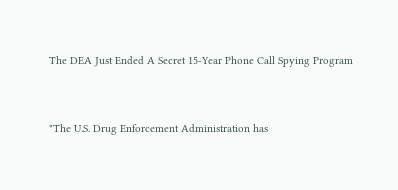The DEA Just Ended A Secret 15-Year Phone Call Spying Program


"The U.S. Drug Enforcement Administration has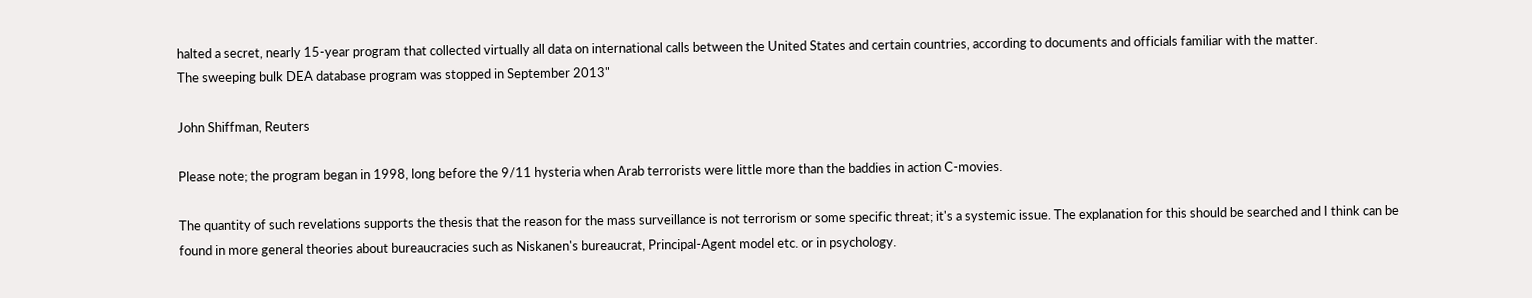halted a secret, nearly 15-year program that collected virtually all data on international calls between the United States and certain countries, according to documents and officials familiar with the matter.
The sweeping bulk DEA database program was stopped in September 2013"

John Shiffman, Reuters

Please note; the program began in 1998, long before the 9/11 hysteria when Arab terrorists were little more than the baddies in action C-movies.

The quantity of such revelations supports the thesis that the reason for the mass surveillance is not terrorism or some specific threat; it's a systemic issue. The explanation for this should be searched and I think can be found in more general theories about bureaucracies such as Niskanen's bureaucrat, Principal-Agent model etc. or in psychology.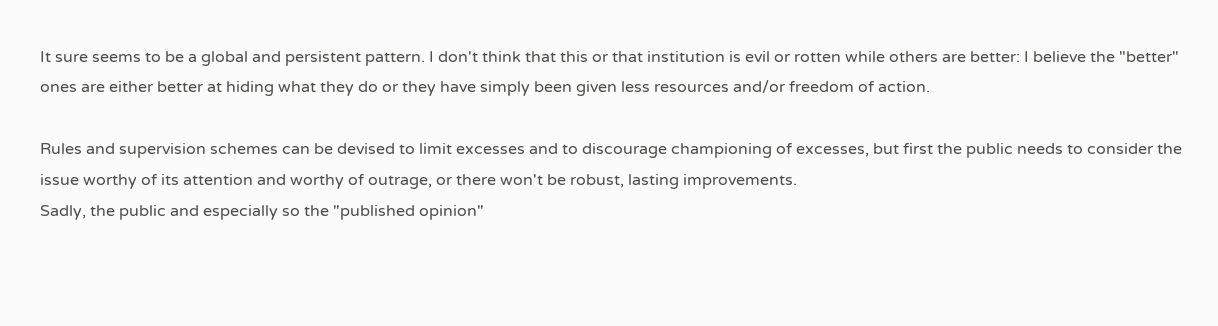It sure seems to be a global and persistent pattern. I don't think that this or that institution is evil or rotten while others are better: I believe the "better" ones are either better at hiding what they do or they have simply been given less resources and/or freedom of action.

Rules and supervision schemes can be devised to limit excesses and to discourage championing of excesses, but first the public needs to consider the issue worthy of its attention and worthy of outrage, or there won't be robust, lasting improvements.
Sadly, the public and especially so the "published opinion"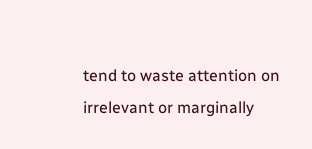tend to waste attention on irrelevant or marginally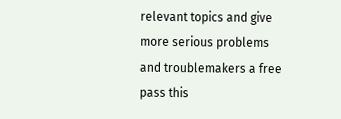relevant topics and give more serious problems and troublemakers a free pass this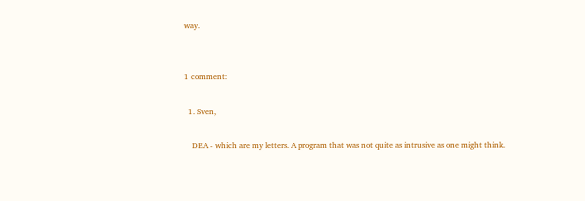way.


1 comment:

  1. Sven,

    DEA - which are my letters. A program that was not quite as intrusive as one might think.